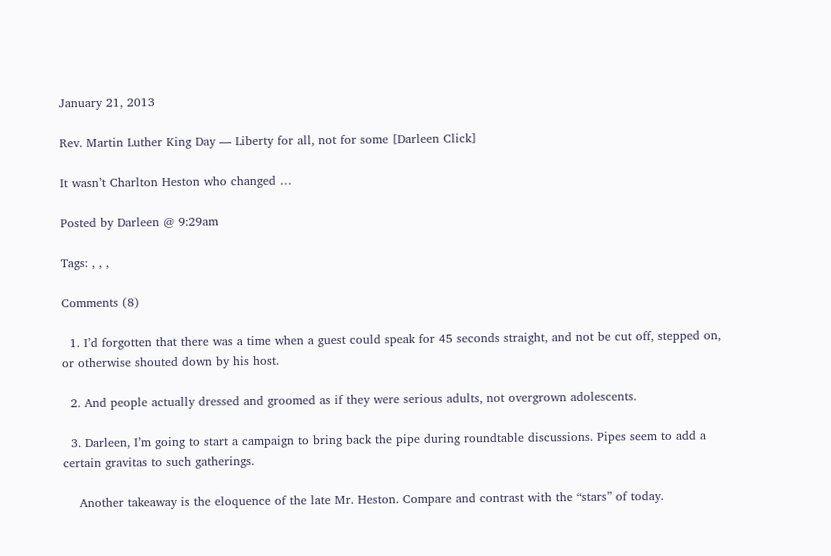January 21, 2013

Rev. Martin Luther King Day — Liberty for all, not for some [Darleen Click]

It wasn’t Charlton Heston who changed …

Posted by Darleen @ 9:29am

Tags: , , ,

Comments (8)

  1. I’d forgotten that there was a time when a guest could speak for 45 seconds straight, and not be cut off, stepped on, or otherwise shouted down by his host.

  2. And people actually dressed and groomed as if they were serious adults, not overgrown adolescents.

  3. Darleen, I’m going to start a campaign to bring back the pipe during roundtable discussions. Pipes seem to add a certain gravitas to such gatherings.

    Another takeaway is the eloquence of the late Mr. Heston. Compare and contrast with the “stars” of today.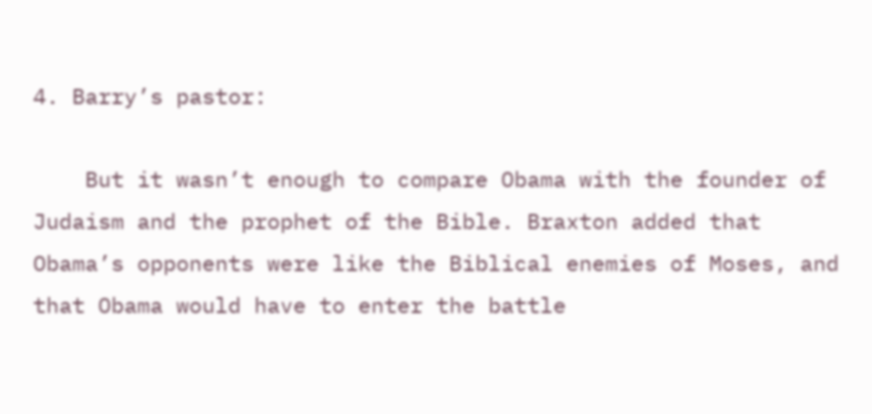4. Barry’s pastor:

    But it wasn’t enough to compare Obama with the founder of Judaism and the prophet of the Bible. Braxton added that Obama’s opponents were like the Biblical enemies of Moses, and that Obama would have to enter the battle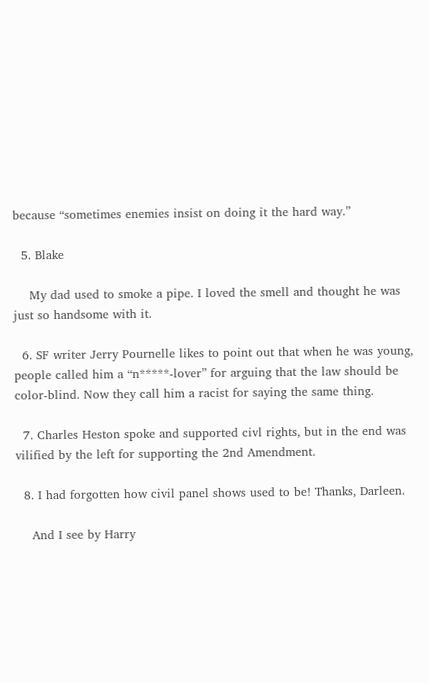because “sometimes enemies insist on doing it the hard way.”

  5. Blake

    My dad used to smoke a pipe. I loved the smell and thought he was just so handsome with it.

  6. SF writer Jerry Pournelle likes to point out that when he was young, people called him a “n*****-lover” for arguing that the law should be color-blind. Now they call him a racist for saying the same thing.

  7. Charles Heston spoke and supported civl rights, but in the end was vilified by the left for supporting the 2nd Amendment.

  8. I had forgotten how civil panel shows used to be! Thanks, Darleen.

    And I see by Harry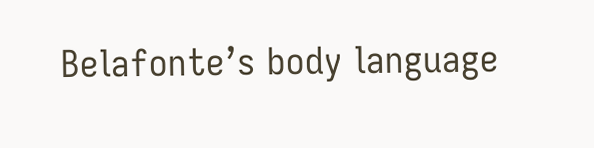Belafonte’s body language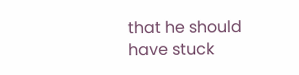that he should have stuck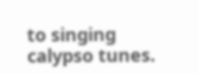to singing calypso tunes.